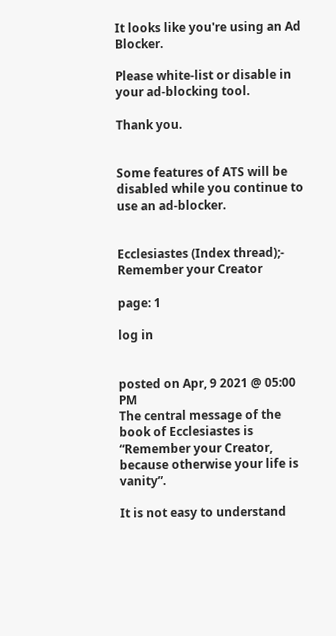It looks like you're using an Ad Blocker.

Please white-list or disable in your ad-blocking tool.

Thank you.


Some features of ATS will be disabled while you continue to use an ad-blocker.


Ecclesiastes (Index thread);- Remember your Creator

page: 1

log in


posted on Apr, 9 2021 @ 05:00 PM
The central message of the book of Ecclesiastes is “Remember your Creator, because otherwise your life is vanity”.

It is not easy to understand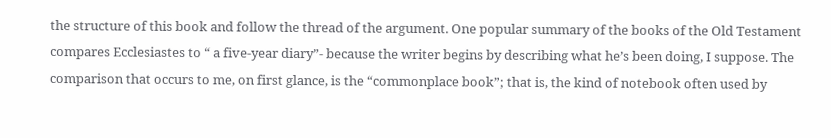the structure of this book and follow the thread of the argument. One popular summary of the books of the Old Testament compares Ecclesiastes to “ a five-year diary”- because the writer begins by describing what he’s been doing, I suppose. The comparison that occurs to me, on first glance, is the “commonplace book”; that is, the kind of notebook often used by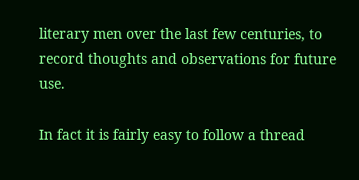literary men over the last few centuries, to record thoughts and observations for future use.

In fact it is fairly easy to follow a thread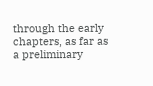through the early chapters, as far as a preliminary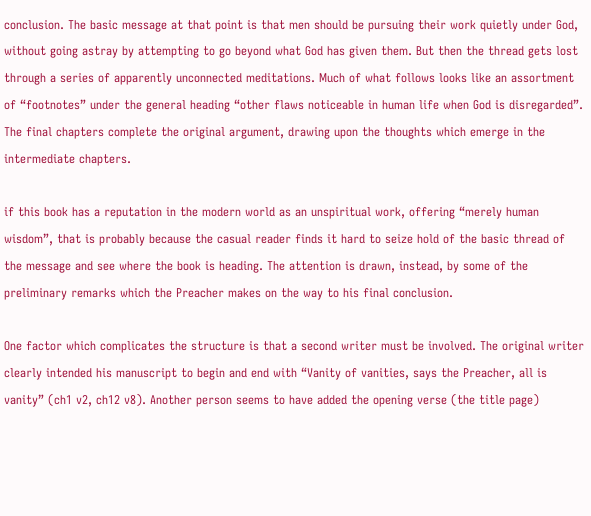conclusion. The basic message at that point is that men should be pursuing their work quietly under God, without going astray by attempting to go beyond what God has given them. But then the thread gets lost through a series of apparently unconnected meditations. Much of what follows looks like an assortment of “footnotes” under the general heading “other flaws noticeable in human life when God is disregarded”. The final chapters complete the original argument, drawing upon the thoughts which emerge in the intermediate chapters.

if this book has a reputation in the modern world as an unspiritual work, offering “merely human wisdom”, that is probably because the casual reader finds it hard to seize hold of the basic thread of the message and see where the book is heading. The attention is drawn, instead, by some of the preliminary remarks which the Preacher makes on the way to his final conclusion.

One factor which complicates the structure is that a second writer must be involved. The original writer clearly intended his manuscript to begin and end with “Vanity of vanities, says the Preacher, all is vanity” (ch1 v2, ch12 v8). Another person seems to have added the opening verse (the title page)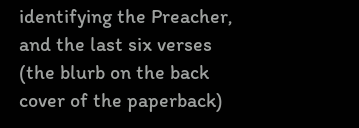identifying the Preacher, and the last six verses (the blurb on the back cover of the paperback)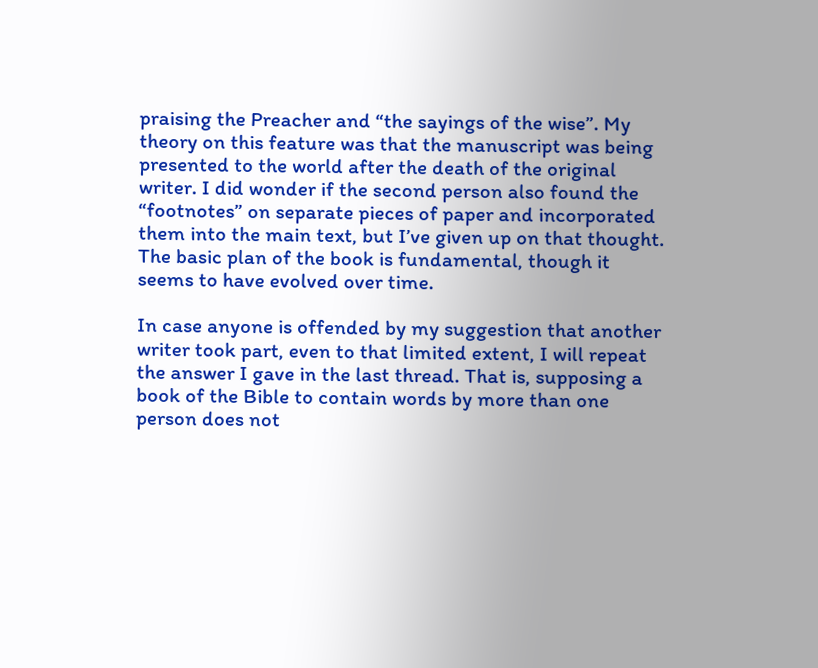praising the Preacher and “the sayings of the wise”. My theory on this feature was that the manuscript was being presented to the world after the death of the original writer. I did wonder if the second person also found the “footnotes” on separate pieces of paper and incorporated them into the main text, but I’ve given up on that thought. The basic plan of the book is fundamental, though it seems to have evolved over time.

In case anyone is offended by my suggestion that another writer took part, even to that limited extent, I will repeat the answer I gave in the last thread. That is, supposing a book of the Bible to contain words by more than one person does not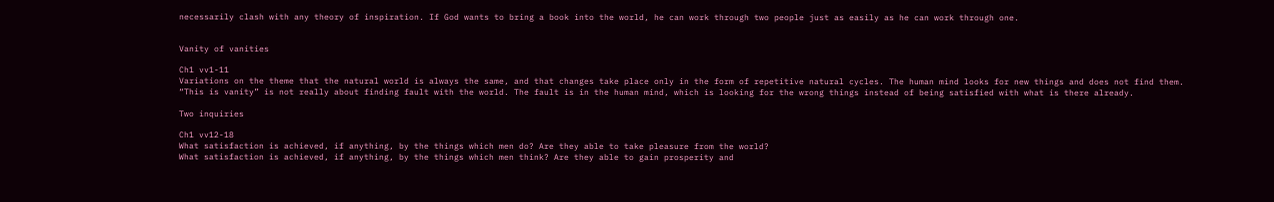necessarily clash with any theory of inspiration. If God wants to bring a book into the world, he can work through two people just as easily as he can work through one.


Vanity of vanities

Ch1 vv1-11
Variations on the theme that the natural world is always the same, and that changes take place only in the form of repetitive natural cycles. The human mind looks for new things and does not find them.
“This is vanity” is not really about finding fault with the world. The fault is in the human mind, which is looking for the wrong things instead of being satisfied with what is there already.

Two inquiries

Ch1 vv12-18
What satisfaction is achieved, if anything, by the things which men do? Are they able to take pleasure from the world?
What satisfaction is achieved, if anything, by the things which men think? Are they able to gain prosperity and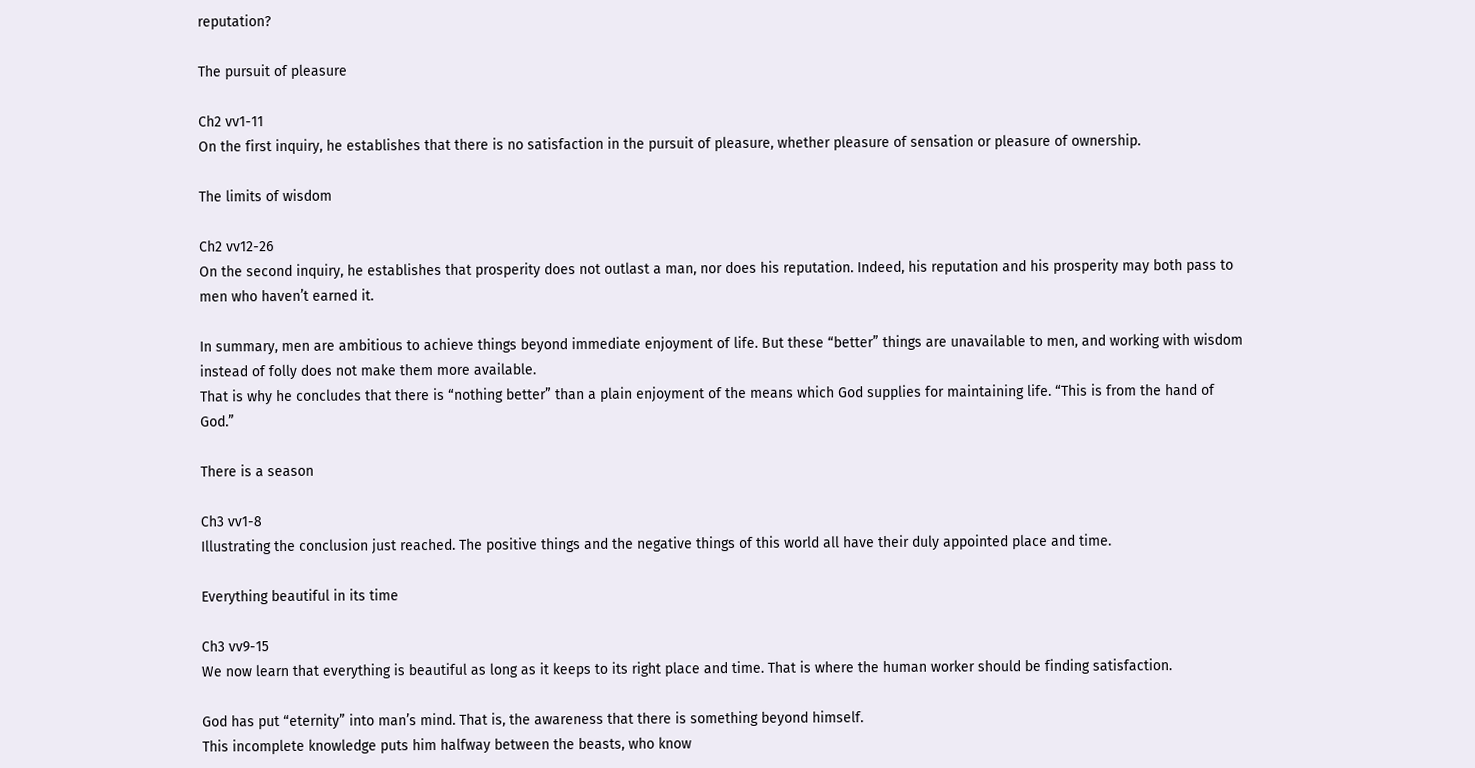reputation?

The pursuit of pleasure

Ch2 vv1-11
On the first inquiry, he establishes that there is no satisfaction in the pursuit of pleasure, whether pleasure of sensation or pleasure of ownership.

The limits of wisdom

Ch2 vv12-26
On the second inquiry, he establishes that prosperity does not outlast a man, nor does his reputation. Indeed, his reputation and his prosperity may both pass to men who haven’t earned it.

In summary, men are ambitious to achieve things beyond immediate enjoyment of life. But these “better” things are unavailable to men, and working with wisdom instead of folly does not make them more available.
That is why he concludes that there is “nothing better” than a plain enjoyment of the means which God supplies for maintaining life. “This is from the hand of God.”

There is a season

Ch3 vv1-8
Illustrating the conclusion just reached. The positive things and the negative things of this world all have their duly appointed place and time.

Everything beautiful in its time

Ch3 vv9-15
We now learn that everything is beautiful as long as it keeps to its right place and time. That is where the human worker should be finding satisfaction.

God has put “eternity” into man’s mind. That is, the awareness that there is something beyond himself.
This incomplete knowledge puts him halfway between the beasts, who know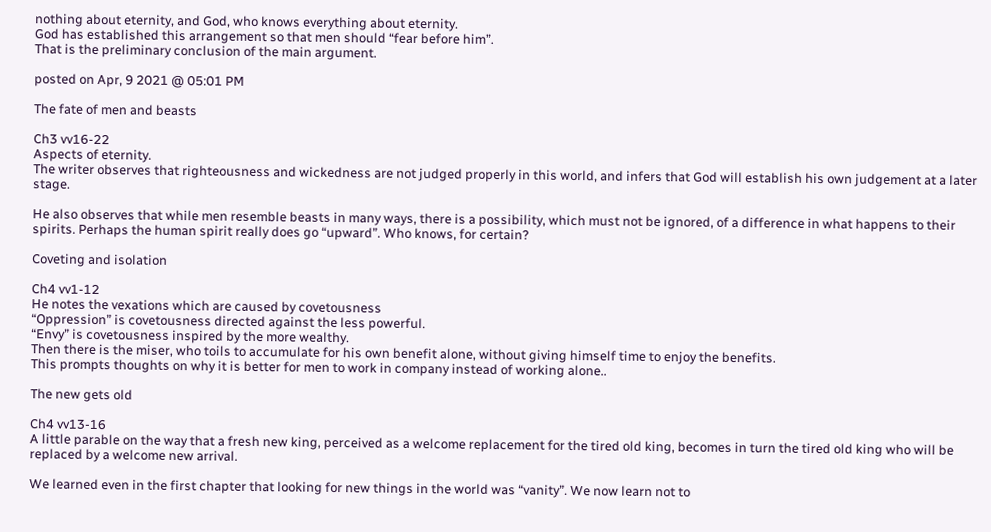nothing about eternity, and God, who knows everything about eternity.
God has established this arrangement so that men should “fear before him”.
That is the preliminary conclusion of the main argument.

posted on Apr, 9 2021 @ 05:01 PM

The fate of men and beasts

Ch3 vv16-22
Aspects of eternity.
The writer observes that righteousness and wickedness are not judged properly in this world, and infers that God will establish his own judgement at a later stage.

He also observes that while men resemble beasts in many ways, there is a possibility, which must not be ignored, of a difference in what happens to their spirits. Perhaps the human spirit really does go “upward”. Who knows, for certain?

Coveting and isolation

Ch4 vv1-12
He notes the vexations which are caused by covetousness
“Oppression” is covetousness directed against the less powerful.
“Envy” is covetousness inspired by the more wealthy.
Then there is the miser, who toils to accumulate for his own benefit alone, without giving himself time to enjoy the benefits.
This prompts thoughts on why it is better for men to work in company instead of working alone..

The new gets old

Ch4 vv13-16
A little parable on the way that a fresh new king, perceived as a welcome replacement for the tired old king, becomes in turn the tired old king who will be replaced by a welcome new arrival.

We learned even in the first chapter that looking for new things in the world was “vanity”. We now learn not to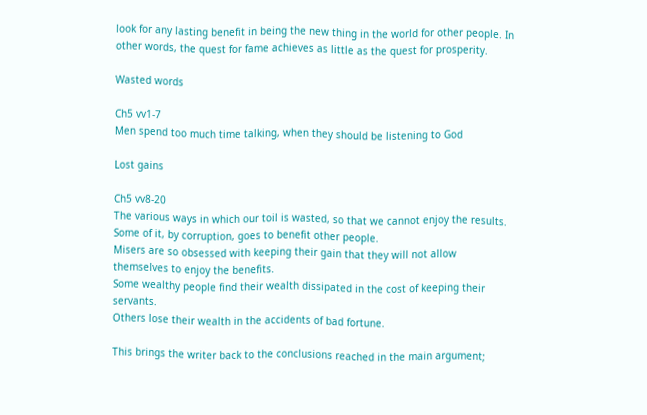look for any lasting benefit in being the new thing in the world for other people. In other words, the quest for fame achieves as little as the quest for prosperity.

Wasted words

Ch5 vv1-7
Men spend too much time talking, when they should be listening to God

Lost gains

Ch5 vv8-20
The various ways in which our toil is wasted, so that we cannot enjoy the results.
Some of it, by corruption, goes to benefit other people.
Misers are so obsessed with keeping their gain that they will not allow themselves to enjoy the benefits.
Some wealthy people find their wealth dissipated in the cost of keeping their servants.
Others lose their wealth in the accidents of bad fortune.

This brings the writer back to the conclusions reached in the main argument;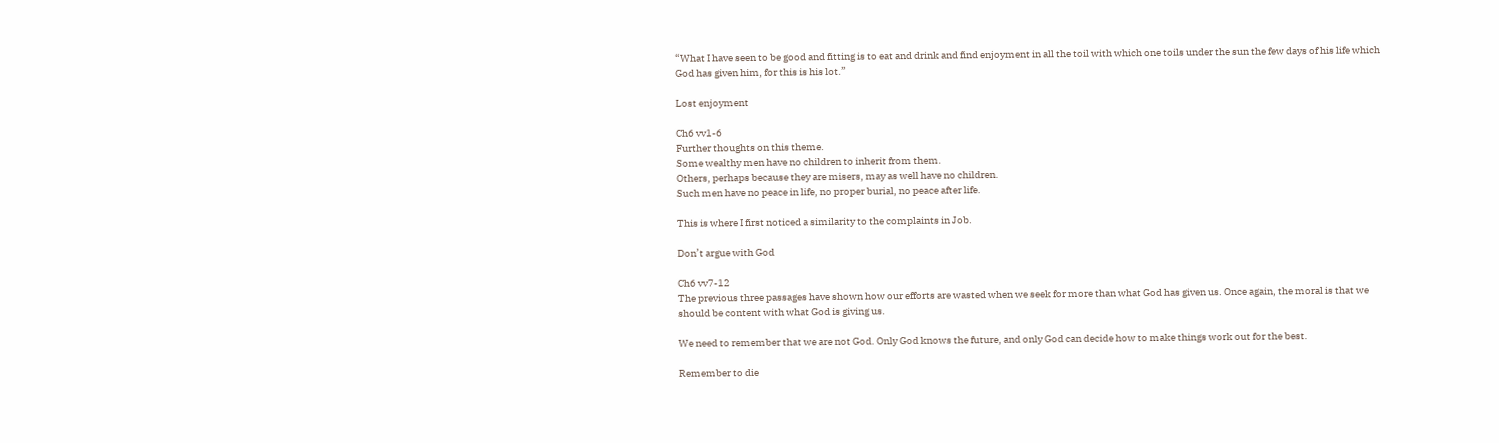“What I have seen to be good and fitting is to eat and drink and find enjoyment in all the toil with which one toils under the sun the few days of his life which God has given him, for this is his lot.”

Lost enjoyment

Ch6 vv1-6
Further thoughts on this theme.
Some wealthy men have no children to inherit from them.
Others, perhaps because they are misers, may as well have no children.
Such men have no peace in life, no proper burial, no peace after life.

This is where I first noticed a similarity to the complaints in Job.

Don’t argue with God

Ch6 vv7-12
The previous three passages have shown how our efforts are wasted when we seek for more than what God has given us. Once again, the moral is that we should be content with what God is giving us.

We need to remember that we are not God. Only God knows the future, and only God can decide how to make things work out for the best.

Remember to die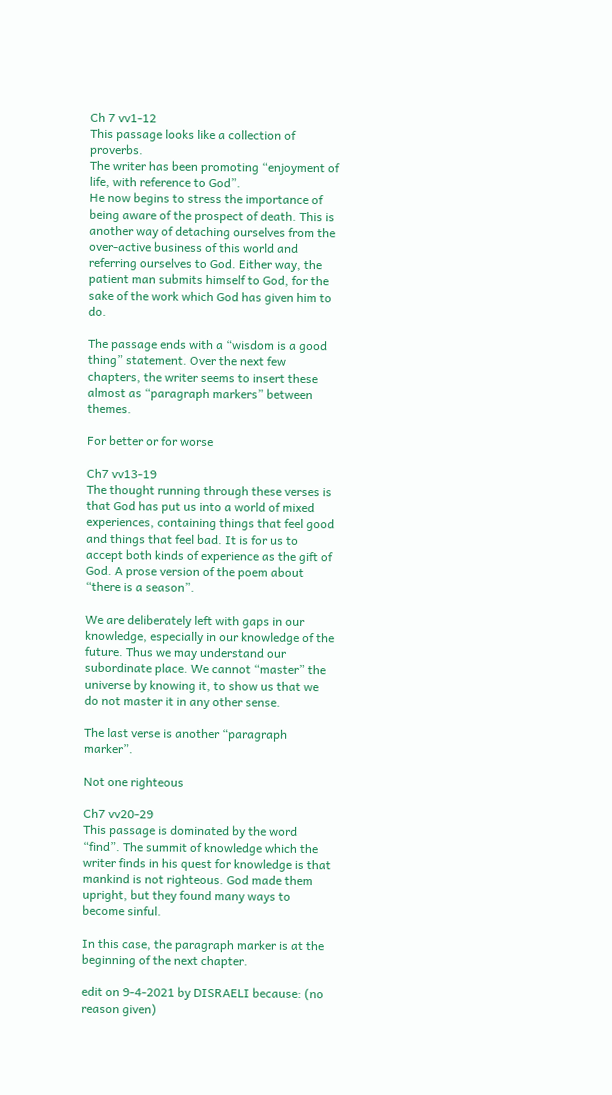Ch 7 vv1-12
This passage looks like a collection of proverbs.
The writer has been promoting “enjoyment of life, with reference to God”.
He now begins to stress the importance of being aware of the prospect of death. This is another way of detaching ourselves from the over-active business of this world and referring ourselves to God. Either way, the patient man submits himself to God, for the sake of the work which God has given him to do.

The passage ends with a “wisdom is a good thing” statement. Over the next few chapters, the writer seems to insert these almost as “paragraph markers” between themes.

For better or for worse

Ch7 vv13-19
The thought running through these verses is that God has put us into a world of mixed experiences, containing things that feel good and things that feel bad. It is for us to accept both kinds of experience as the gift of God. A prose version of the poem about “there is a season”.

We are deliberately left with gaps in our knowledge, especially in our knowledge of the future. Thus we may understand our subordinate place. We cannot “master” the universe by knowing it, to show us that we do not master it in any other sense.

The last verse is another “paragraph marker”.

Not one righteous

Ch7 vv20-29
This passage is dominated by the word “find”. The summit of knowledge which the writer finds in his quest for knowledge is that mankind is not righteous. God made them upright, but they found many ways to become sinful.

In this case, the paragraph marker is at the beginning of the next chapter.

edit on 9-4-2021 by DISRAELI because: (no reason given)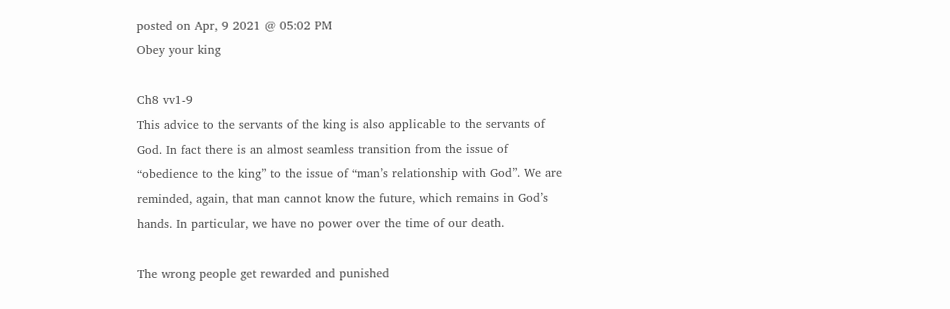posted on Apr, 9 2021 @ 05:02 PM
Obey your king

Ch8 vv1-9
This advice to the servants of the king is also applicable to the servants of God. In fact there is an almost seamless transition from the issue of “obedience to the king” to the issue of “man’s relationship with God”. We are reminded, again, that man cannot know the future, which remains in God’s hands. In particular, we have no power over the time of our death.

The wrong people get rewarded and punished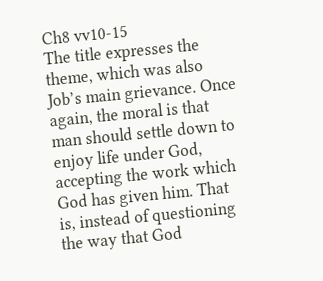Ch8 vv10-15
The title expresses the theme, which was also Job’s main grievance. Once again, the moral is that man should settle down to enjoy life under God, accepting the work which God has given him. That is, instead of questioning the way that God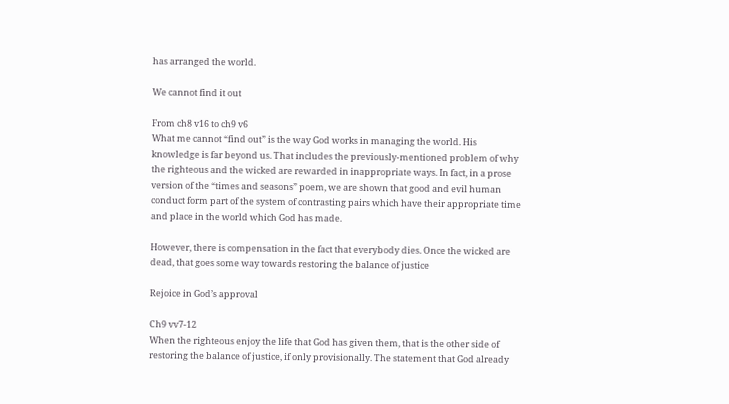has arranged the world.

We cannot find it out

From ch8 v16 to ch9 v6
What me cannot “find out” is the way God works in managing the world. His knowledge is far beyond us. That includes the previously-mentioned problem of why the righteous and the wicked are rewarded in inappropriate ways. In fact, in a prose version of the “times and seasons” poem, we are shown that good and evil human conduct form part of the system of contrasting pairs which have their appropriate time and place in the world which God has made.

However, there is compensation in the fact that everybody dies. Once the wicked are dead, that goes some way towards restoring the balance of justice

Rejoice in God’s approval

Ch9 vv7-12
When the righteous enjoy the life that God has given them, that is the other side of restoring the balance of justice, if only provisionally. The statement that God already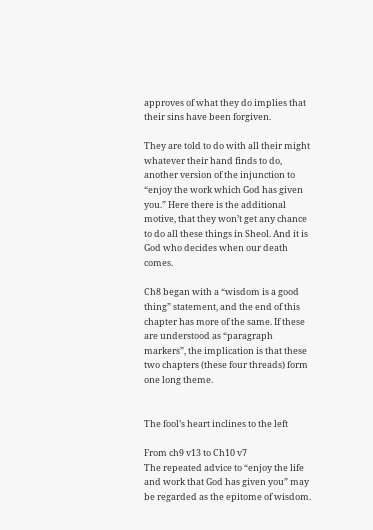approves of what they do implies that their sins have been forgiven.

They are told to do with all their might whatever their hand finds to do, another version of the injunction to “enjoy the work which God has given you.” Here there is the additional motive, that they won’t get any chance to do all these things in Sheol. And it is God who decides when our death comes.

Ch8 began with a “wisdom is a good thing” statement, and the end of this chapter has more of the same. If these are understood as “paragraph markers”, the implication is that these two chapters (these four threads) form one long theme.


The fool’s heart inclines to the left

From ch9 v13 to Ch10 v7
The repeated advice to “enjoy the life and work that God has given you” may be regarded as the epitome of wisdom.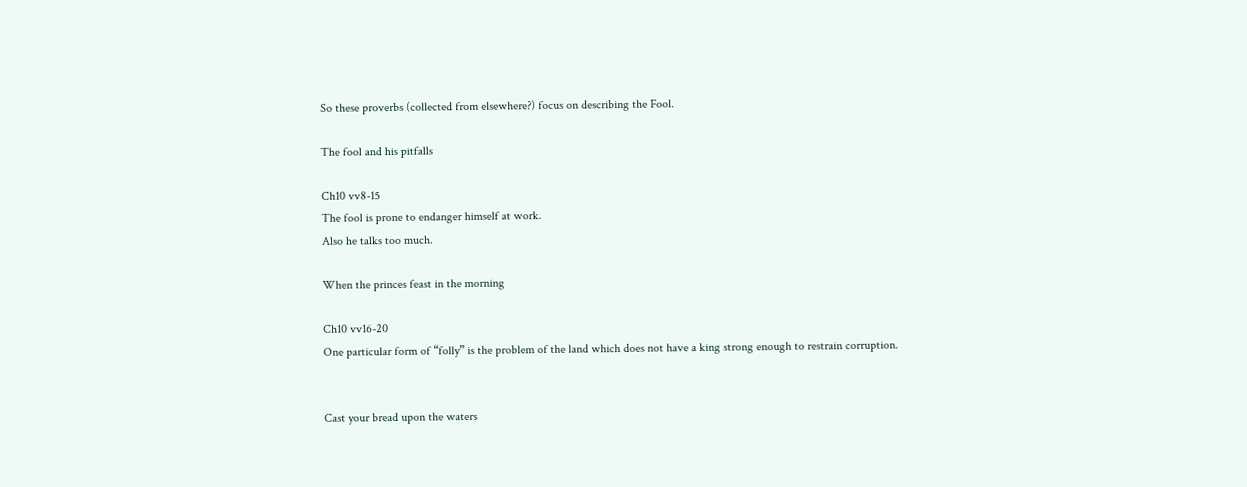So these proverbs (collected from elsewhere?) focus on describing the Fool.

The fool and his pitfalls

Ch10 vv8-15
The fool is prone to endanger himself at work.
Also he talks too much.

When the princes feast in the morning

Ch10 vv16-20
One particular form of “folly” is the problem of the land which does not have a king strong enough to restrain corruption.


Cast your bread upon the waters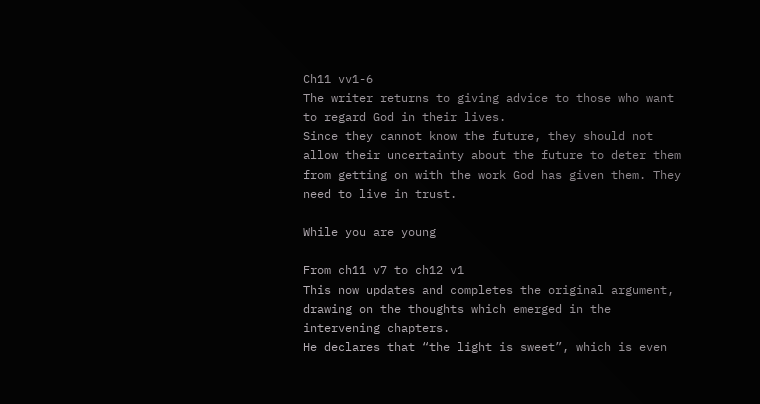Ch11 vv1-6
The writer returns to giving advice to those who want to regard God in their lives.
Since they cannot know the future, they should not allow their uncertainty about the future to deter them from getting on with the work God has given them. They need to live in trust.

While you are young

From ch11 v7 to ch12 v1
This now updates and completes the original argument, drawing on the thoughts which emerged in the intervening chapters.
He declares that “the light is sweet”, which is even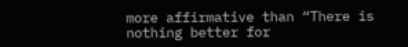more affirmative than “There is nothing better for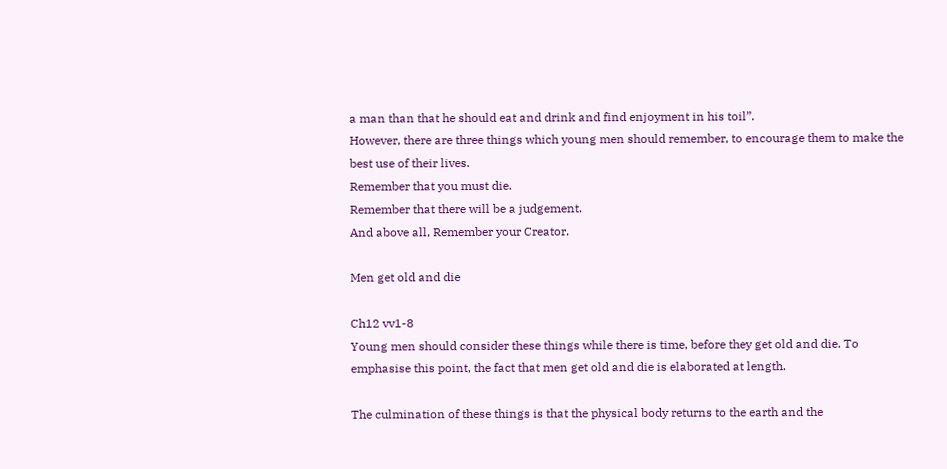a man than that he should eat and drink and find enjoyment in his toil”.
However, there are three things which young men should remember, to encourage them to make the best use of their lives.
Remember that you must die.
Remember that there will be a judgement.
And above all, Remember your Creator.

Men get old and die

Ch12 vv1-8
Young men should consider these things while there is time, before they get old and die. To emphasise this point, the fact that men get old and die is elaborated at length.

The culmination of these things is that the physical body returns to the earth and the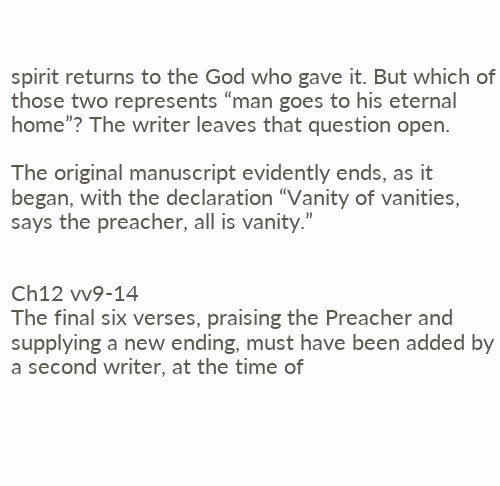spirit returns to the God who gave it. But which of those two represents “man goes to his eternal home”? The writer leaves that question open.

The original manuscript evidently ends, as it began, with the declaration “Vanity of vanities, says the preacher, all is vanity.”


Ch12 vv9-14
The final six verses, praising the Preacher and supplying a new ending, must have been added by a second writer, at the time of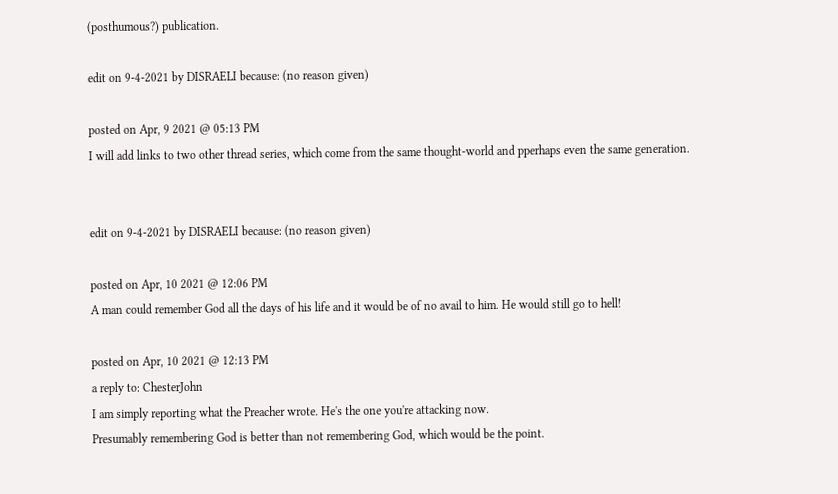(posthumous?) publication.

edit on 9-4-2021 by DISRAELI because: (no reason given)

posted on Apr, 9 2021 @ 05:13 PM
I will add links to two other thread series, which come from the same thought-world and pperhaps even the same generation.


edit on 9-4-2021 by DISRAELI because: (no reason given)

posted on Apr, 10 2021 @ 12:06 PM
A man could remember God all the days of his life and it would be of no avail to him. He would still go to hell!

posted on Apr, 10 2021 @ 12:13 PM
a reply to: ChesterJohn
I am simply reporting what the Preacher wrote. He's the one you're attacking now.
Presumably remembering God is better than not remembering God, which would be the point.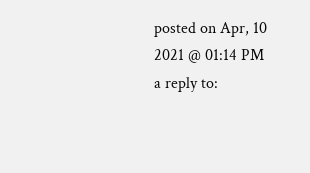posted on Apr, 10 2021 @ 01:14 PM
a reply to: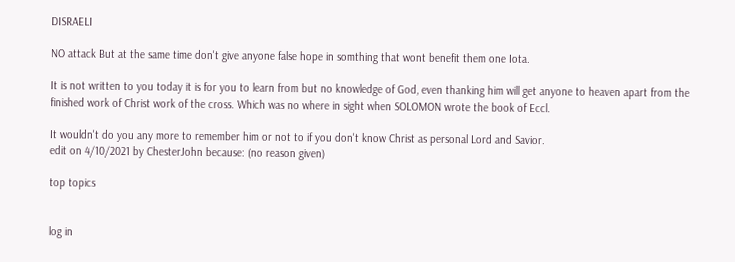DISRAELI

NO attack But at the same time don't give anyone false hope in somthing that wont benefit them one Iota.

It is not written to you today it is for you to learn from but no knowledge of God, even thanking him will get anyone to heaven apart from the finished work of Christ work of the cross. Which was no where in sight when SOLOMON wrote the book of Eccl.

It wouldn't do you any more to remember him or not to if you don't know Christ as personal Lord and Savior.
edit on 4/10/2021 by ChesterJohn because: (no reason given)

top topics


log in